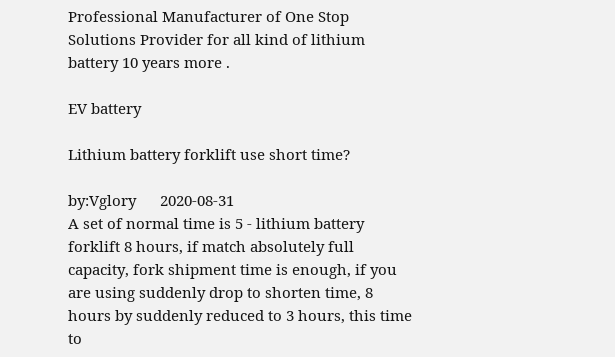Professional Manufacturer of One Stop Solutions Provider for all kind of lithium battery 10 years more .

EV battery

Lithium battery forklift use short time?

by:Vglory      2020-08-31
A set of normal time is 5 - lithium battery forklift 8 hours, if match absolutely full capacity, fork shipment time is enough, if you are using suddenly drop to shorten time, 8 hours by suddenly reduced to 3 hours, this time to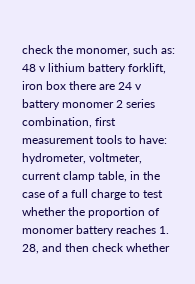check the monomer, such as: 48 v lithium battery forklift, iron box there are 24 v battery monomer 2 series combination, first measurement tools to have: hydrometer, voltmeter, current clamp table, in the case of a full charge to test whether the proportion of monomer battery reaches 1. 28, and then check whether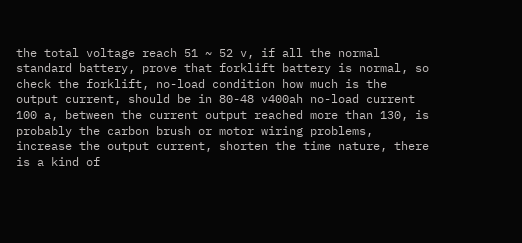the total voltage reach 51 ~ 52 v, if all the normal standard battery, prove that forklift battery is normal, so check the forklift, no-load condition how much is the output current, should be in 80-48 v400ah no-load current 100 a, between the current output reached more than 130, is probably the carbon brush or motor wiring problems, increase the output current, shorten the time nature, there is a kind of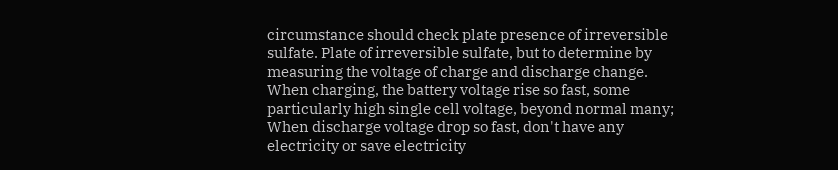circumstance should check plate presence of irreversible sulfate. Plate of irreversible sulfate, but to determine by measuring the voltage of charge and discharge change. When charging, the battery voltage rise so fast, some particularly high single cell voltage, beyond normal many; When discharge voltage drop so fast, don't have any electricity or save electricity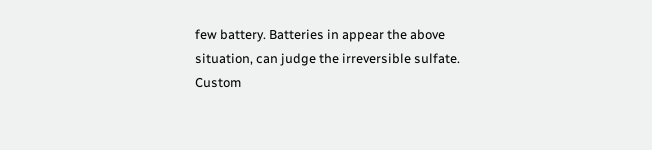few battery. Batteries in appear the above situation, can judge the irreversible sulfate.
Custom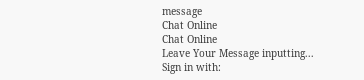message
Chat Online
Chat Online
Leave Your Message inputting...
Sign in with: